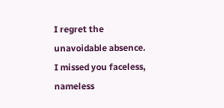I regret the unavoidable absence. I missed you faceless, nameless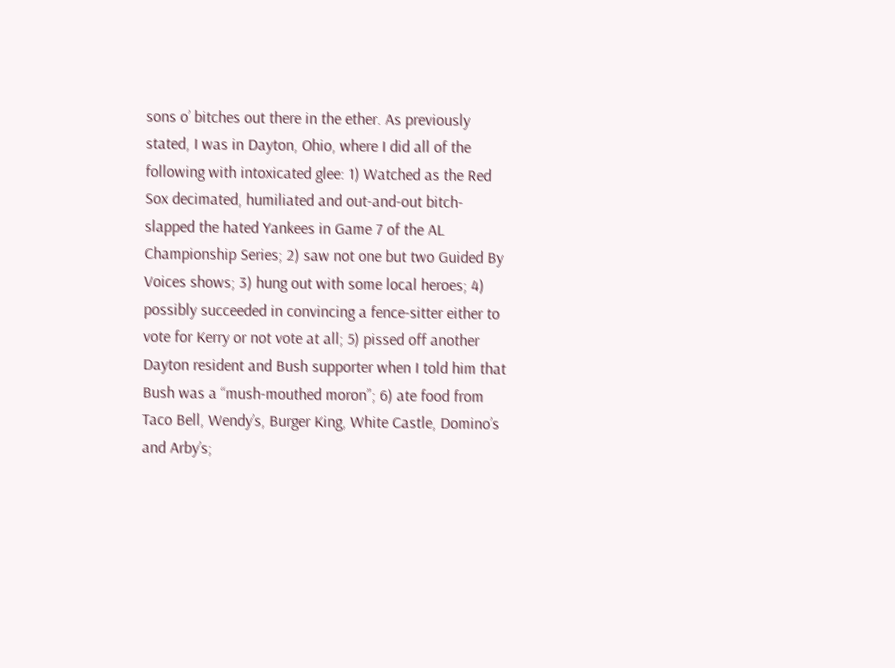sons o’ bitches out there in the ether. As previously stated, I was in Dayton, Ohio, where I did all of the following with intoxicated glee: 1) Watched as the Red Sox decimated, humiliated and out-and-out bitch-slapped the hated Yankees in Game 7 of the AL Championship Series; 2) saw not one but two Guided By Voices shows; 3) hung out with some local heroes; 4) possibly succeeded in convincing a fence-sitter either to vote for Kerry or not vote at all; 5) pissed off another Dayton resident and Bush supporter when I told him that Bush was a “mush-mouthed moron”; 6) ate food from Taco Bell, Wendy’s, Burger King, White Castle, Domino’s and Arby’s;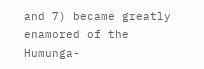and 7) became greatly enamored of the Humunga-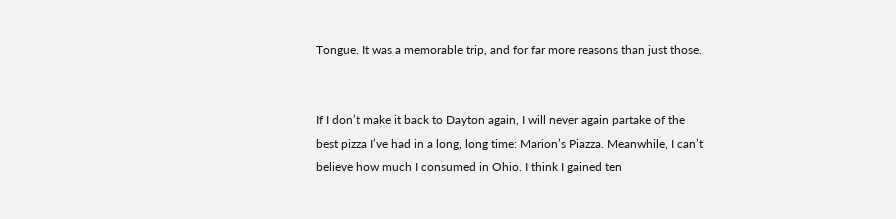Tongue. It was a memorable trip, and for far more reasons than just those.


If I don’t make it back to Dayton again, I will never again partake of the best pizza I’ve had in a long, long time: Marion’s Piazza. Meanwhile, I can’t believe how much I consumed in Ohio. I think I gained ten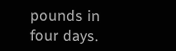pounds in four days.